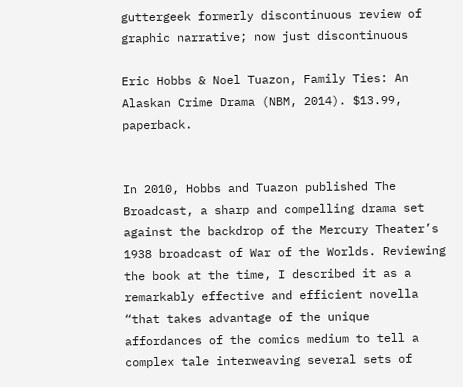guttergeek formerly discontinuous review of graphic narrative; now just discontinuous

Eric Hobbs & Noel Tuazon, Family Ties: An Alaskan Crime Drama (NBM, 2014). $13.99, paperback.


In 2010, Hobbs and Tuazon published The Broadcast, a sharp and compelling drama set against the backdrop of the Mercury Theater’s 1938 broadcast of War of the Worlds. Reviewing the book at the time, I described it as a remarkably effective and efficient novella “that takes advantage of the unique affordances of the comics medium to tell a complex tale interweaving several sets of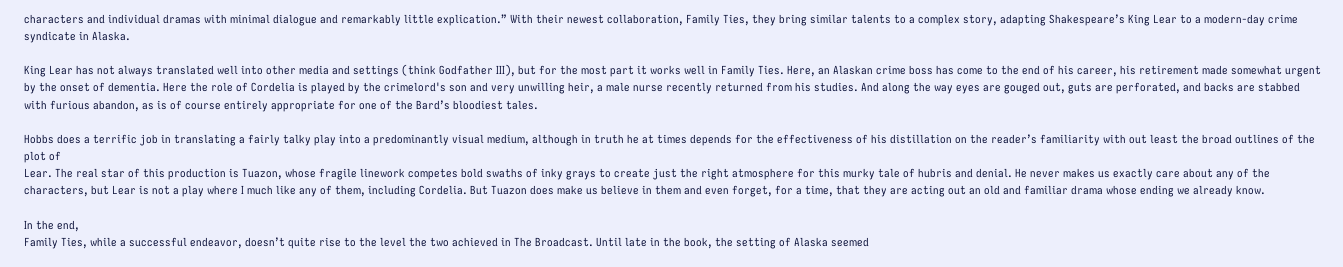characters and individual dramas with minimal dialogue and remarkably little explication.” With their newest collaboration, Family Ties, they bring similar talents to a complex story, adapting Shakespeare’s King Lear to a modern-day crime syndicate in Alaska.

King Lear has not always translated well into other media and settings (think Godfather III), but for the most part it works well in Family Ties. Here, an Alaskan crime boss has come to the end of his career, his retirement made somewhat urgent by the onset of dementia. Here the role of Cordelia is played by the crimelord's son and very unwilling heir, a male nurse recently returned from his studies. And along the way eyes are gouged out, guts are perforated, and backs are stabbed with furious abandon, as is of course entirely appropriate for one of the Bard’s bloodiest tales.

Hobbs does a terrific job in translating a fairly talky play into a predominantly visual medium, although in truth he at times depends for the effectiveness of his distillation on the reader’s familiarity with out least the broad outlines of the plot of
Lear. The real star of this production is Tuazon, whose fragile linework competes bold swaths of inky grays to create just the right atmosphere for this murky tale of hubris and denial. He never makes us exactly care about any of the characters, but Lear is not a play where I much like any of them, including Cordelia. But Tuazon does make us believe in them and even forget, for a time, that they are acting out an old and familiar drama whose ending we already know.

In the end,
Family Ties, while a successful endeavor, doesn’t quite rise to the level the two achieved in The Broadcast. Until late in the book, the setting of Alaska seemed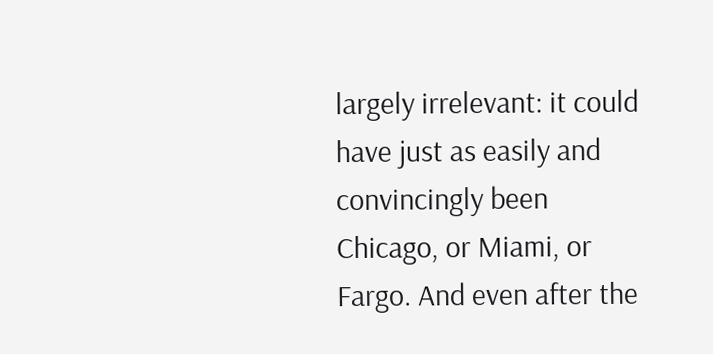largely irrelevant: it could have just as easily and convincingly been Chicago, or Miami, or Fargo. And even after the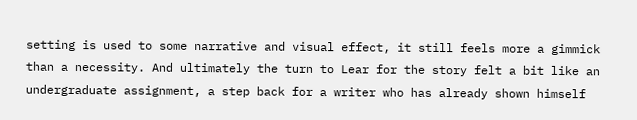setting is used to some narrative and visual effect, it still feels more a gimmick than a necessity. And ultimately the turn to Lear for the story felt a bit like an undergraduate assignment, a step back for a writer who has already shown himself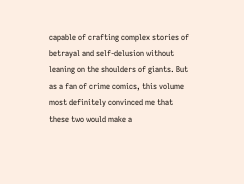capable of crafting complex stories of betrayal and self-delusion without leaning on the shoulders of giants. But as a fan of crime comics, this volume most definitely convinced me that these two would make a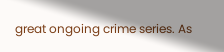great ongoing crime series. As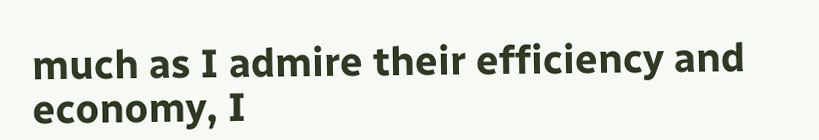much as I admire their efficiency and economy, I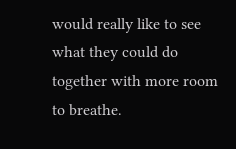would really like to see what they could do together with more room to breathe.